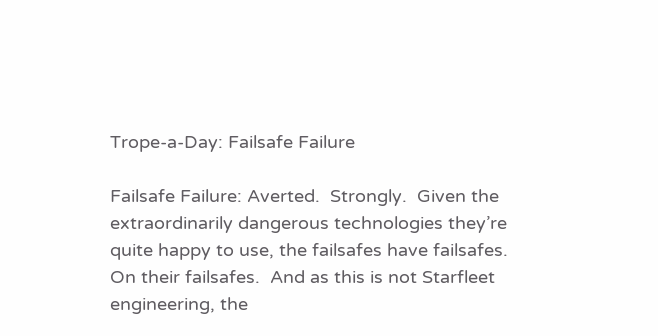Trope-a-Day: Failsafe Failure

Failsafe Failure: Averted.  Strongly.  Given the extraordinarily dangerous technologies they’re quite happy to use, the failsafes have failsafes.  On their failsafes.  And as this is not Starfleet engineering, the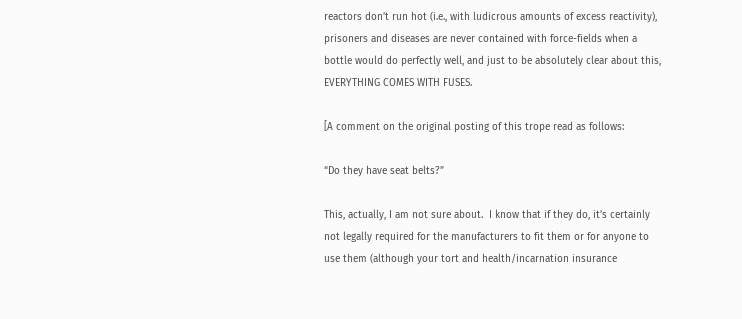reactors don’t run hot (i.e., with ludicrous amounts of excess reactivity), prisoners and diseases are never contained with force-fields when a bottle would do perfectly well, and just to be absolutely clear about this, EVERYTHING COMES WITH FUSES.

[A comment on the original posting of this trope read as follows:

“Do they have seat belts?”

This, actually, I am not sure about.  I know that if they do, it’s certainly not legally required for the manufacturers to fit them or for anyone to use them (although your tort and health/incarnation insurance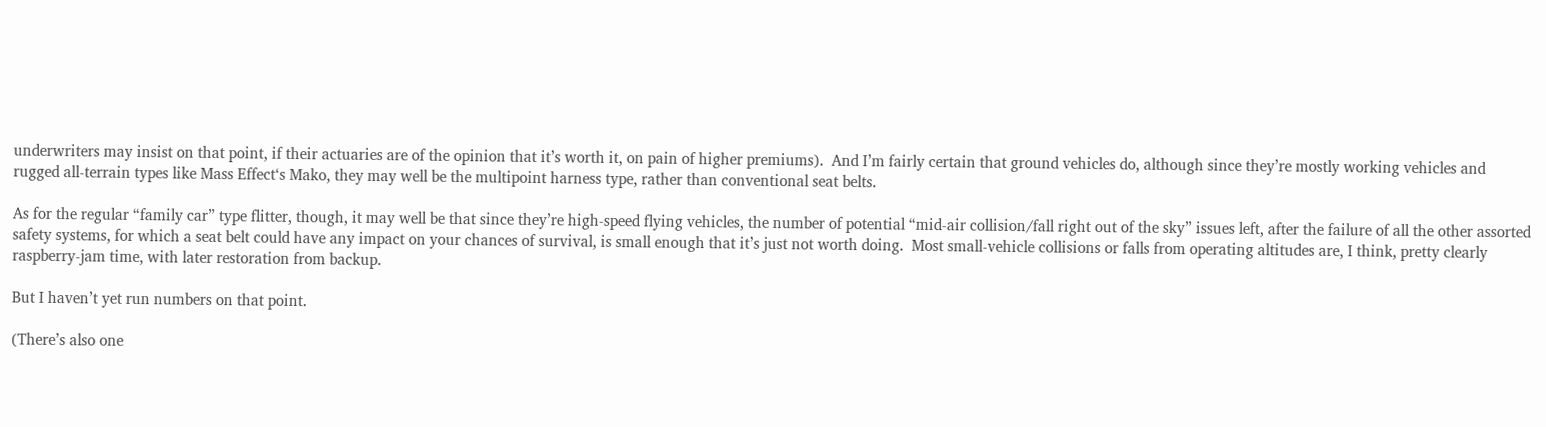underwriters may insist on that point, if their actuaries are of the opinion that it’s worth it, on pain of higher premiums).  And I’m fairly certain that ground vehicles do, although since they’re mostly working vehicles and rugged all-terrain types like Mass Effect‘s Mako, they may well be the multipoint harness type, rather than conventional seat belts.

As for the regular “family car” type flitter, though, it may well be that since they’re high-speed flying vehicles, the number of potential “mid-air collision/fall right out of the sky” issues left, after the failure of all the other assorted safety systems, for which a seat belt could have any impact on your chances of survival, is small enough that it’s just not worth doing.  Most small-vehicle collisions or falls from operating altitudes are, I think, pretty clearly raspberry-jam time, with later restoration from backup.

But I haven’t yet run numbers on that point.

(There’s also one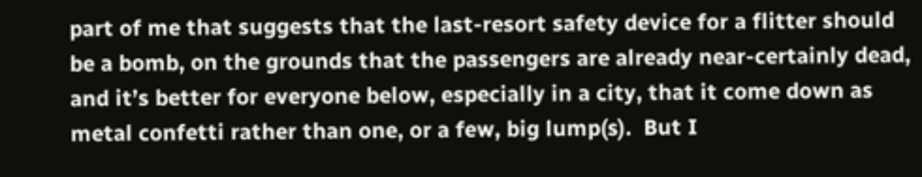part of me that suggests that the last-resort safety device for a flitter should be a bomb, on the grounds that the passengers are already near-certainly dead, and it’s better for everyone below, especially in a city, that it come down as metal confetti rather than one, or a few, big lump(s).  But I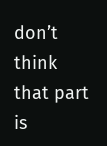don’t think that part is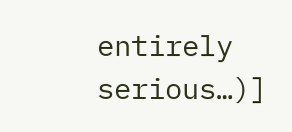entirely serious…)]